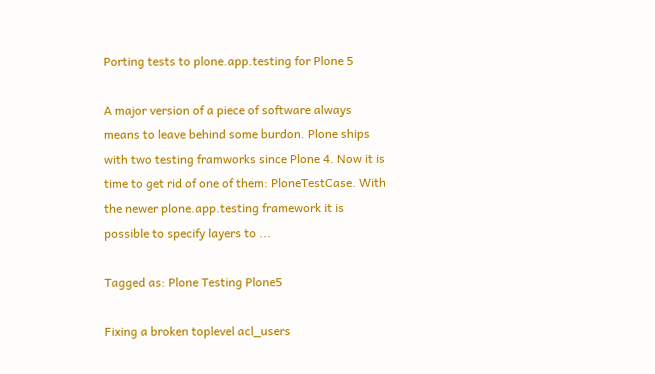Porting tests to plone.app.testing for Plone 5

A major version of a piece of software always means to leave behind some burdon. Plone ships with two testing framworks since Plone 4. Now it is time to get rid of one of them: PloneTestCase. With the newer plone.app.testing framework it is possible to specify layers to ...

Tagged as: Plone Testing Plone5

Fixing a broken toplevel acl_users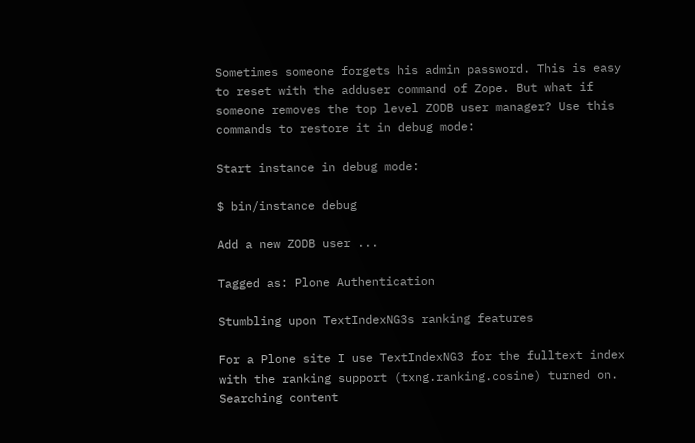Sometimes someone forgets his admin password. This is easy to reset with the adduser command of Zope. But what if someone removes the top level ZODB user manager? Use this commands to restore it in debug mode:

Start instance in debug mode:

$ bin/instance debug

Add a new ZODB user ...

Tagged as: Plone Authentication

Stumbling upon TextIndexNG3s ranking features

For a Plone site I use TextIndexNG3 for the fulltext index with the ranking support (txng.ranking.cosine) turned on. Searching content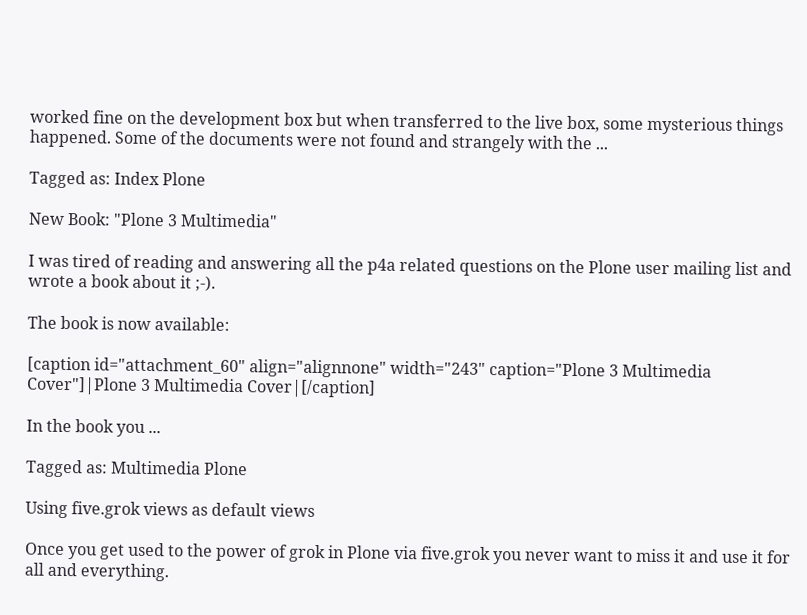worked fine on the development box but when transferred to the live box, some mysterious things happened. Some of the documents were not found and strangely with the ...

Tagged as: Index Plone

New Book: "Plone 3 Multimedia"

I was tired of reading and answering all the p4a related questions on the Plone user mailing list and wrote a book about it ;-).

The book is now available:

[caption id="attachment_60" align="alignnone" width="243" caption="Plone 3 Multimedia Cover"]|Plone 3 Multimedia Cover|[/caption]

In the book you ...

Tagged as: Multimedia Plone

Using five.grok views as default views

Once you get used to the power of grok in Plone via five.grok you never want to miss it and use it for all and everything.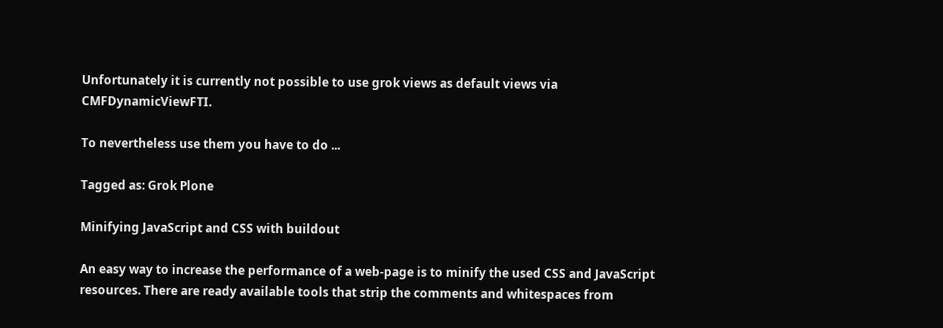Unfortunately it is currently not possible to use grok views as default views via CMFDynamicViewFTI.

To nevertheless use them you have to do ...

Tagged as: Grok Plone

Minifying JavaScript and CSS with buildout

An easy way to increase the performance of a web-page is to minify the used CSS and JavaScript resources. There are ready available tools that strip the comments and whitespaces from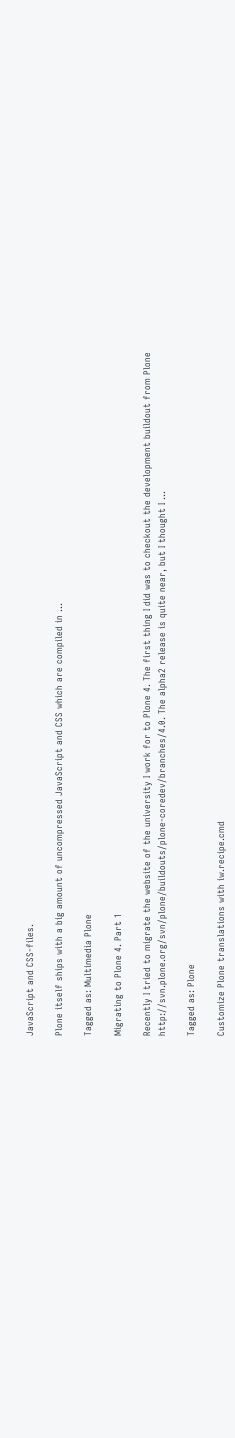JavaScript and CSS-files.

Plone itself ships with a big amount of uncompressed JavaScript and CSS which are compiled in ...

Tagged as: Multimedia Plone

Migrating to Plone 4. Part 1

Recently I tried to migrate the website of the university I work for to Plone 4. The first thing I did was to checkout the development buildout from Plone http://svn.plone.org/svn/plone/buildouts/plone-coredev/branches/4.0. The alpha2 release is quite near, but I thought I ...

Tagged as: Plone

Customize Plone translations with iw.recipe.cmd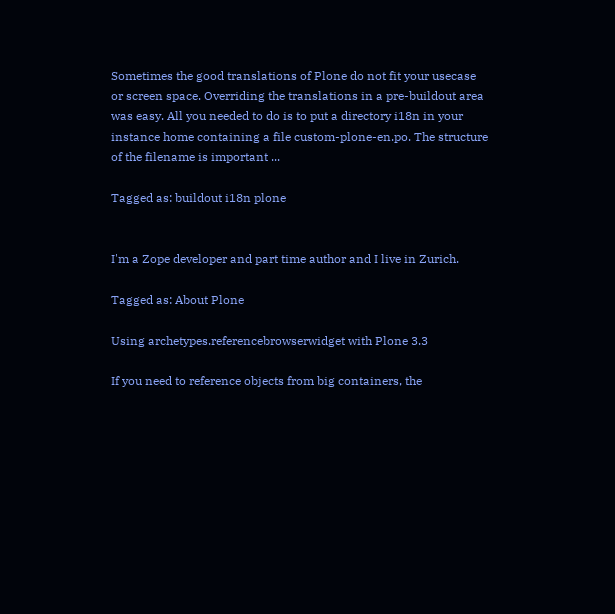Sometimes the good translations of Plone do not fit your usecase or screen space. Overriding the translations in a pre-buildout area was easy. All you needed to do is to put a directory i18n in your instance home containing a file custom-plone-en.po. The structure of the filename is important ...

Tagged as: buildout i18n plone


I'm a Zope developer and part time author and I live in Zurich.

Tagged as: About Plone

Using archetypes.referencebrowserwidget with Plone 3.3

If you need to reference objects from big containers, the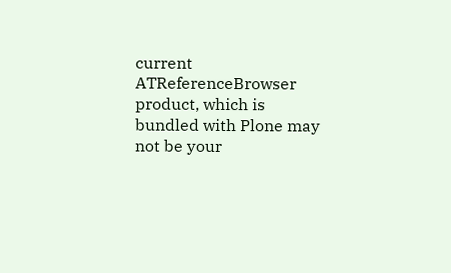current ATReferenceBrowser product, which is bundled with Plone may not be your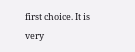first choice. It is very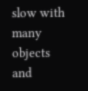slow with many objects and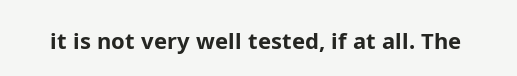it is not very well tested, if at all. The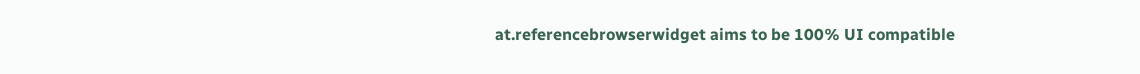at.referencebrowserwidget aims to be 100% UI compatible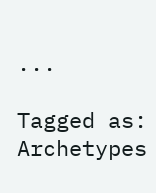...

Tagged as: Archetypes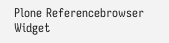Plone Referencebrowser Widget